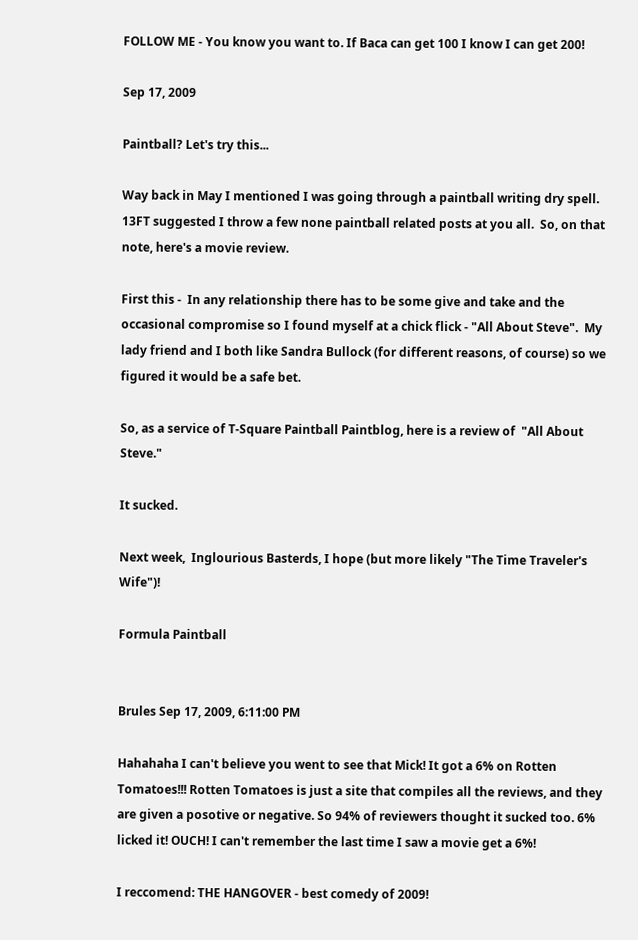FOLLOW ME - You know you want to. If Baca can get 100 I know I can get 200!

Sep 17, 2009

Paintball? Let's try this...

Way back in May I mentioned I was going through a paintball writing dry spell.  13FT suggested I throw a few none paintball related posts at you all.  So, on that note, here's a movie review.

First this -  In any relationship there has to be some give and take and the occasional compromise so I found myself at a chick flick - "All About Steve".  My lady friend and I both like Sandra Bullock (for different reasons, of course) so we figured it would be a safe bet.

So, as a service of T-Square Paintball Paintblog, here is a review of  "All About Steve."

It sucked.

Next week,  Inglourious Basterds, I hope (but more likely "The Time Traveler's Wife")!

Formula Paintball


Brules Sep 17, 2009, 6:11:00 PM

Hahahaha I can't believe you went to see that Mick! It got a 6% on Rotten Tomatoes!!! Rotten Tomatoes is just a site that compiles all the reviews, and they are given a posotive or negative. So 94% of reviewers thought it sucked too. 6% licked it! OUCH! I can't remember the last time I saw a movie get a 6%!

I reccomend: THE HANGOVER - best comedy of 2009!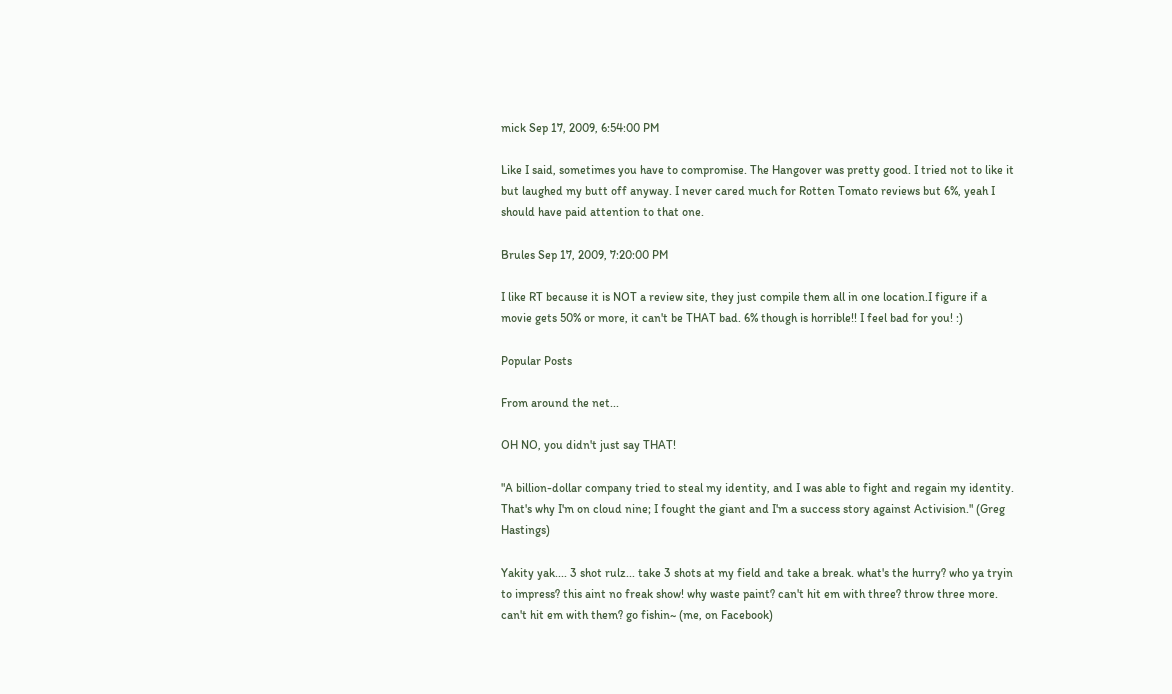mick Sep 17, 2009, 6:54:00 PM

Like I said, sometimes you have to compromise. The Hangover was pretty good. I tried not to like it but laughed my butt off anyway. I never cared much for Rotten Tomato reviews but 6%, yeah I should have paid attention to that one.

Brules Sep 17, 2009, 7:20:00 PM

I like RT because it is NOT a review site, they just compile them all in one location.I figure if a movie gets 50% or more, it can't be THAT bad. 6% though is horrible!! I feel bad for you! :)

Popular Posts

From around the net...

OH NO, you didn't just say THAT!

"A billion-dollar company tried to steal my identity, and I was able to fight and regain my identity. That's why I'm on cloud nine; I fought the giant and I'm a success story against Activision." (Greg Hastings)

Yakity yak.... 3 shot rulz... take 3 shots at my field and take a break. what's the hurry? who ya tryin to impress? this aint no freak show! why waste paint? can't hit em with three? throw three more. can't hit em with them? go fishin~ (me, on Facebook)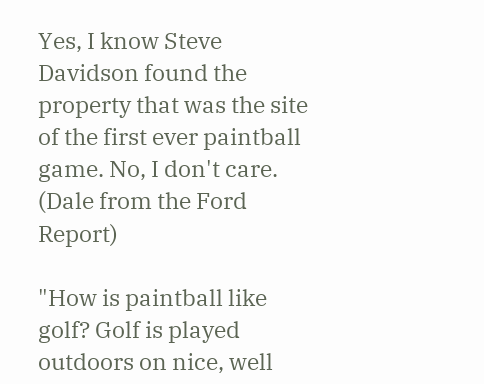Yes, I know Steve Davidson found the property that was the site of the first ever paintball game. No, I don't care. (Dale from the Ford Report)

"How is paintball like golf? Golf is played outdoors on nice, well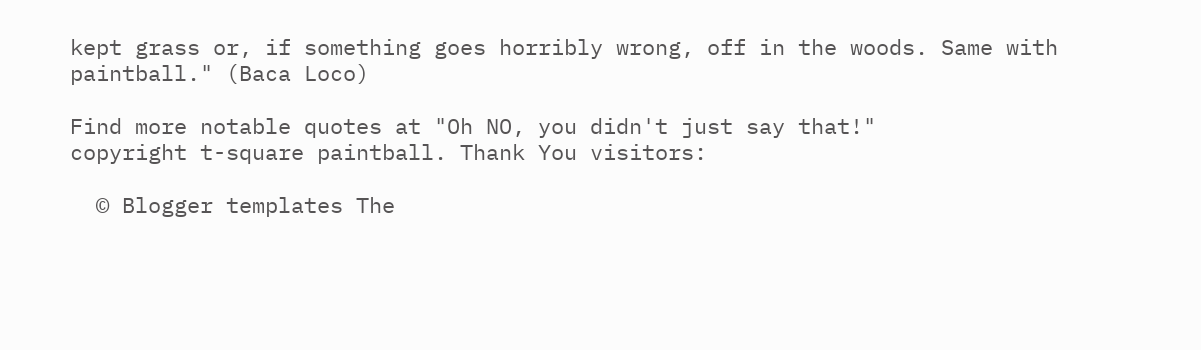kept grass or, if something goes horribly wrong, off in the woods. Same with paintball." (Baca Loco)

Find more notable quotes at "Oh NO, you didn't just say that!"
copyright t-square paintball. Thank You visitors:

  © Blogger templates The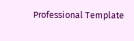Professional Template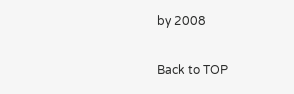by 2008

Back to TOP